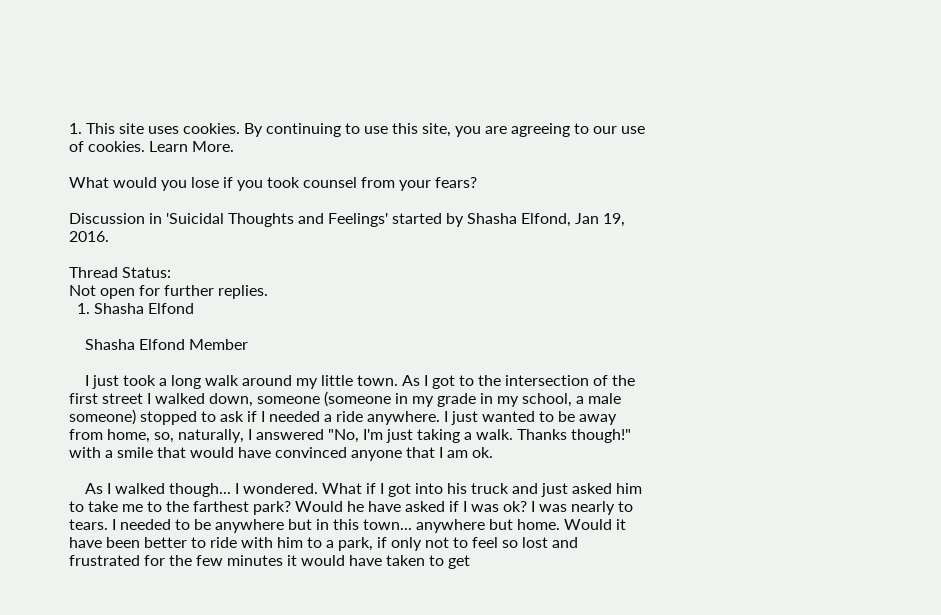1. This site uses cookies. By continuing to use this site, you are agreeing to our use of cookies. Learn More.

What would you lose if you took counsel from your fears?

Discussion in 'Suicidal Thoughts and Feelings' started by Shasha Elfond, Jan 19, 2016.

Thread Status:
Not open for further replies.
  1. Shasha Elfond

    Shasha Elfond Member

    I just took a long walk around my little town. As I got to the intersection of the first street I walked down, someone (someone in my grade in my school, a male someone) stopped to ask if I needed a ride anywhere. I just wanted to be away from home, so, naturally, I answered "No, I'm just taking a walk. Thanks though!" with a smile that would have convinced anyone that I am ok.

    As I walked though... I wondered. What if I got into his truck and just asked him to take me to the farthest park? Would he have asked if I was ok? I was nearly to tears. I needed to be anywhere but in this town... anywhere but home. Would it have been better to ride with him to a park, if only not to feel so lost and frustrated for the few minutes it would have taken to get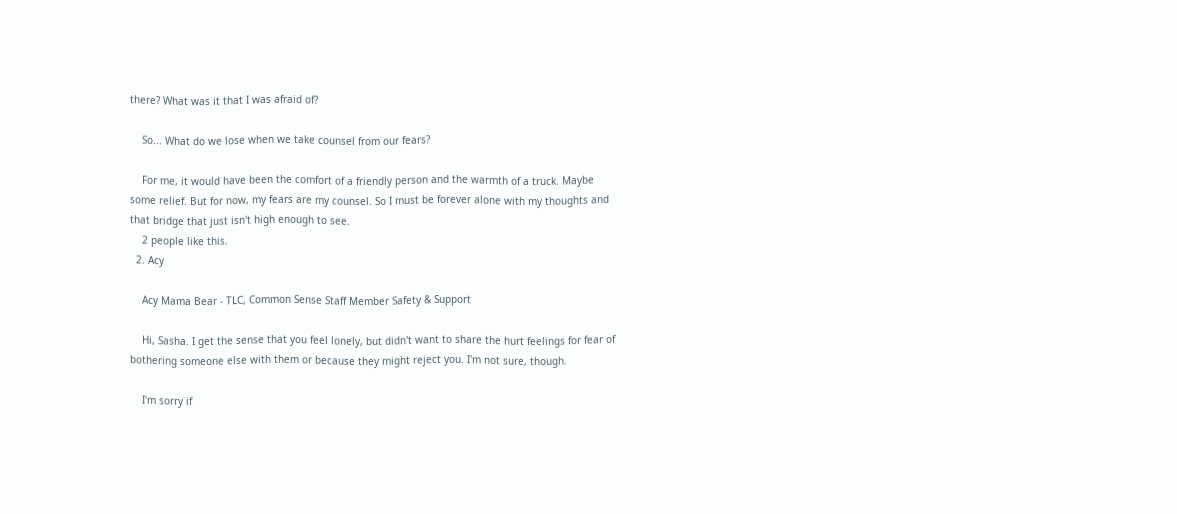there? What was it that I was afraid of?

    So... What do we lose when we take counsel from our fears?

    For me, it would have been the comfort of a friendly person and the warmth of a truck. Maybe some relief. But for now, my fears are my counsel. So I must be forever alone with my thoughts and that bridge that just isn't high enough to see.
    2 people like this.
  2. Acy

    Acy Mama Bear - TLC, Common Sense Staff Member Safety & Support

    Hi, Sasha. I get the sense that you feel lonely, but didn't want to share the hurt feelings for fear of bothering someone else with them or because they might reject you. I'm not sure, though.

    I'm sorry if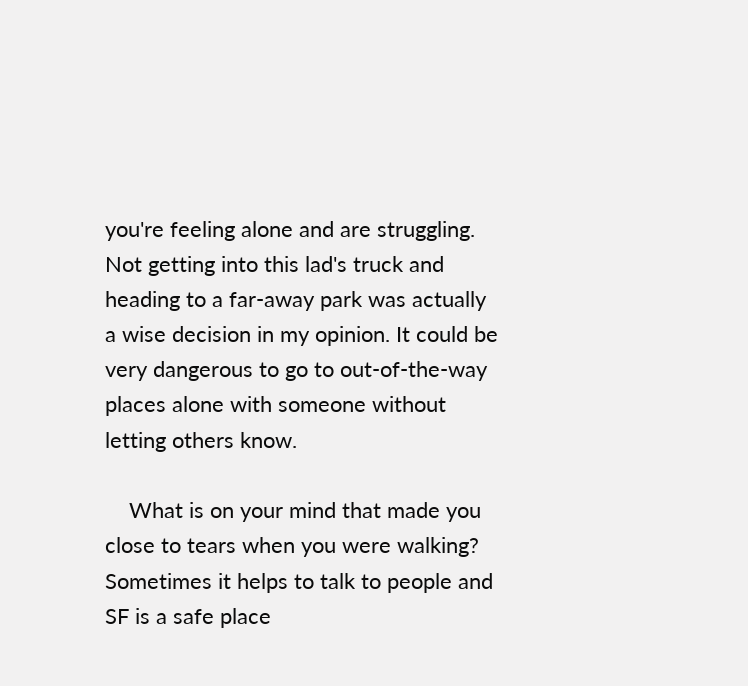you're feeling alone and are struggling. Not getting into this lad's truck and heading to a far-away park was actually a wise decision in my opinion. It could be very dangerous to go to out-of-the-way places alone with someone without letting others know.

    What is on your mind that made you close to tears when you were walking? Sometimes it helps to talk to people and SF is a safe place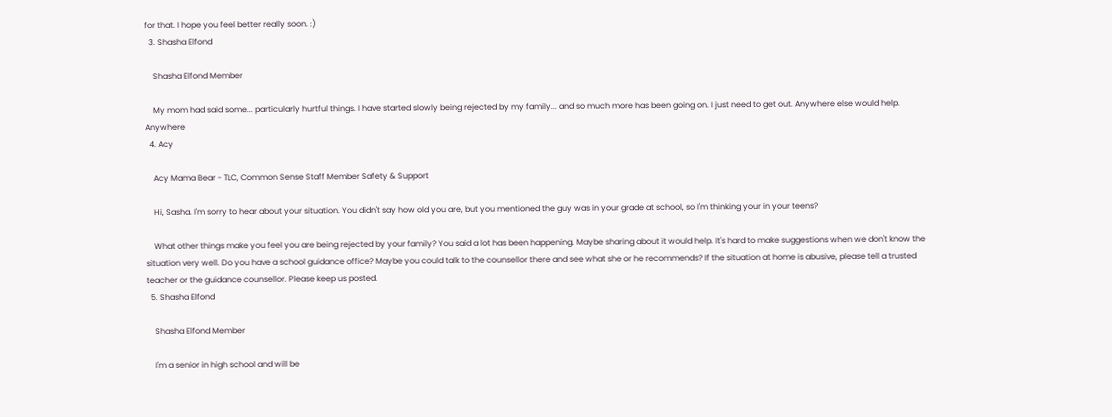for that. I hope you feel better really soon. :)
  3. Shasha Elfond

    Shasha Elfond Member

    My mom had said some... particularly hurtful things. I have started slowly being rejected by my family... and so much more has been going on. I just need to get out. Anywhere else would help. Anywhere
  4. Acy

    Acy Mama Bear - TLC, Common Sense Staff Member Safety & Support

    Hi, Sasha. I'm sorry to hear about your situation. You didn't say how old you are, but you mentioned the guy was in your grade at school, so I'm thinking your in your teens?

    What other things make you feel you are being rejected by your family? You said a lot has been happening. Maybe sharing about it would help. It's hard to make suggestions when we don't know the situation very well. Do you have a school guidance office? Maybe you could talk to the counsellor there and see what she or he recommends? If the situation at home is abusive, please tell a trusted teacher or the guidance counsellor. Please keep us posted.
  5. Shasha Elfond

    Shasha Elfond Member

    I'm a senior in high school and will be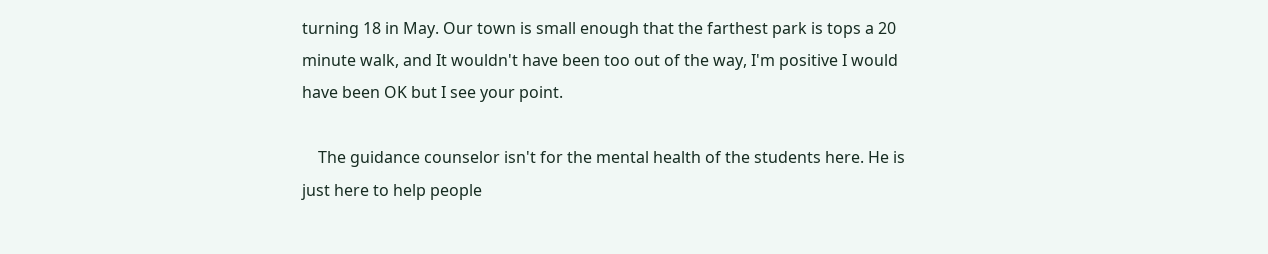turning 18 in May. Our town is small enough that the farthest park is tops a 20 minute walk, and It wouldn't have been too out of the way, I'm positive I would have been OK but I see your point.

    The guidance counselor isn't for the mental health of the students here. He is just here to help people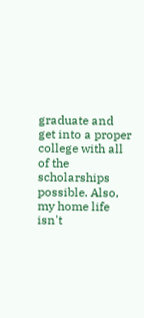graduate and get into a proper college with all of the scholarships possible. Also, my home life isn't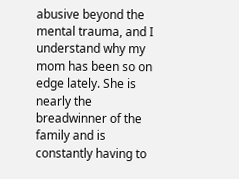abusive beyond the mental trauma, and I understand why my mom has been so on edge lately. She is nearly the breadwinner of the family and is constantly having to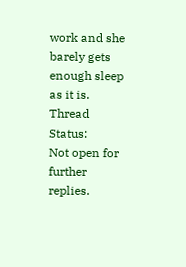work and she barely gets enough sleep as it is.
Thread Status:
Not open for further replies.